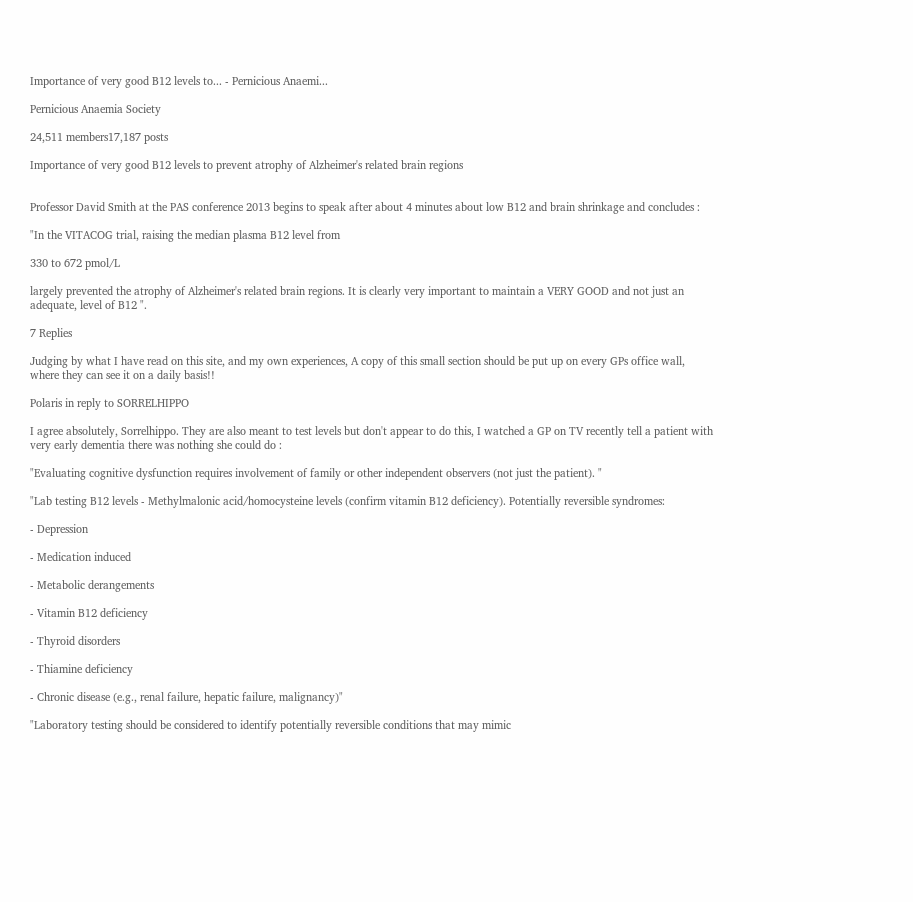Importance of very good B12 levels to... - Pernicious Anaemi...

Pernicious Anaemia Society

24,511 members17,187 posts

Importance of very good B12 levels to prevent atrophy of Alzheimer's related brain regions


Professor David Smith at the PAS conference 2013 begins to speak after about 4 minutes about low B12 and brain shrinkage and concludes :

"In the VITACOG trial, raising the median plasma B12 level from

330 to 672 pmol/L

largely prevented the atrophy of Alzheimer's related brain regions. It is clearly very important to maintain a VERY GOOD and not just an adequate, level of B12 ".

7 Replies

Judging by what I have read on this site, and my own experiences, A copy of this small section should be put up on every GPs office wall, where they can see it on a daily basis!!

Polaris in reply to SORRELHIPPO

I agree absolutely, Sorrelhippo. They are also meant to test levels but don't appear to do this, I watched a GP on TV recently tell a patient with very early dementia there was nothing she could do :

"Evaluating cognitive dysfunction requires involvement of family or other independent observers (not just the patient). "

"Lab testing B12 levels - Methylmalonic acid/homocysteine levels (confirm vitamin B12 deficiency). Potentially reversible syndromes:

- Depression

- Medication induced

- Metabolic derangements

- Vitamin B12 deficiency

- Thyroid disorders

- Thiamine deficiency

- Chronic disease (e.g., renal failure, hepatic failure, malignancy)"

"Laboratory testing should be considered to identify potentially reversible conditions that may mimic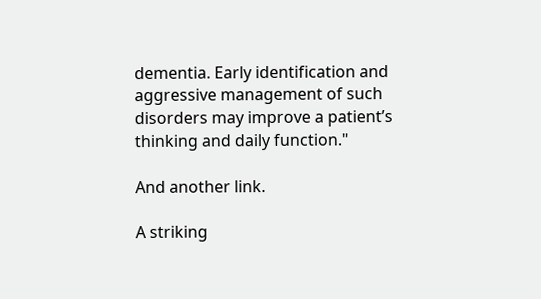dementia. Early identification and aggressive management of such disorders may improve a patient’s thinking and daily function."

And another link.

A striking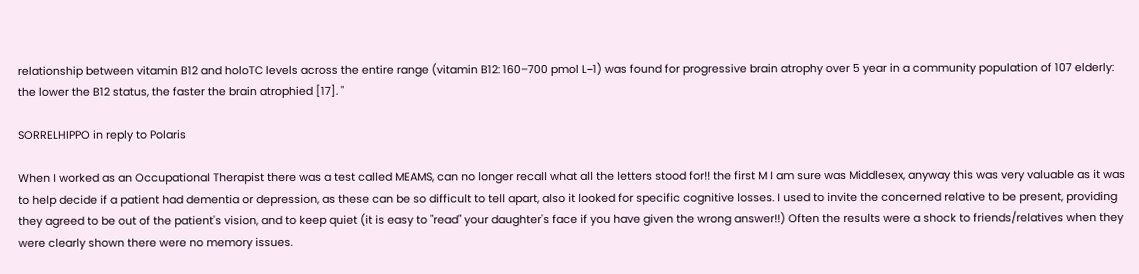relationship between vitamin B12 and holoTC levels across the entire range (vitamin B12: 160–700 pmol L−1) was found for progressive brain atrophy over 5 year in a community population of 107 elderly: the lower the B12 status, the faster the brain atrophied [17]. "

SORRELHIPPO in reply to Polaris

When I worked as an Occupational Therapist there was a test called MEAMS, can no longer recall what all the letters stood for!! the first M I am sure was Middlesex, anyway this was very valuable as it was to help decide if a patient had dementia or depression, as these can be so difficult to tell apart, also it looked for specific cognitive losses. I used to invite the concerned relative to be present, providing they agreed to be out of the patient's vision, and to keep quiet (it is easy to "read" your daughter's face if you have given the wrong answer!!) Often the results were a shock to friends/relatives when they were clearly shown there were no memory issues.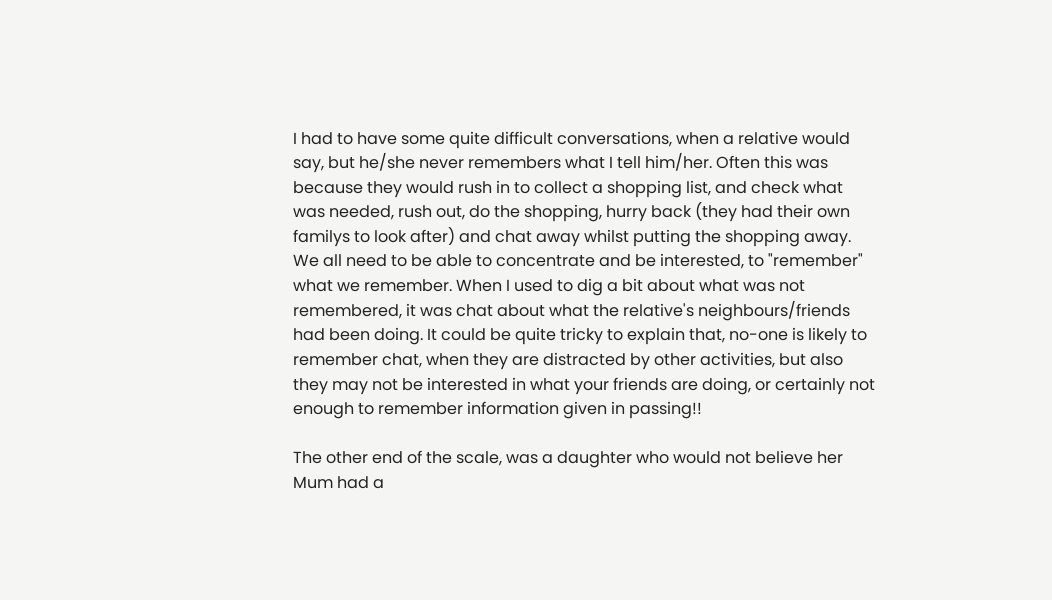I had to have some quite difficult conversations, when a relative would say, but he/she never remembers what I tell him/her. Often this was because they would rush in to collect a shopping list, and check what was needed, rush out, do the shopping, hurry back (they had their own familys to look after) and chat away whilst putting the shopping away. We all need to be able to concentrate and be interested, to "remember" what we remember. When I used to dig a bit about what was not remembered, it was chat about what the relative's neighbours/friends had been doing. It could be quite tricky to explain that, no-one is likely to remember chat, when they are distracted by other activities, but also they may not be interested in what your friends are doing, or certainly not enough to remember information given in passing!!

The other end of the scale, was a daughter who would not believe her Mum had a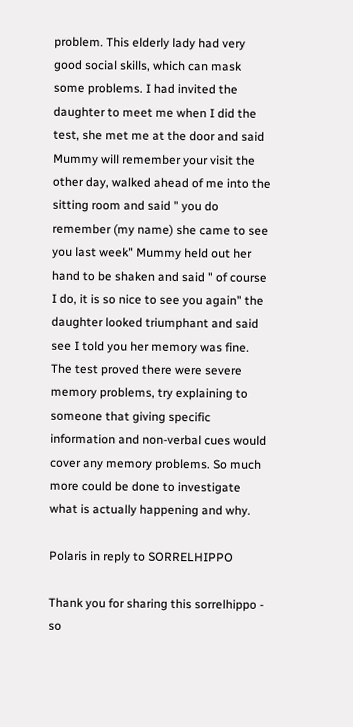problem. This elderly lady had very good social skills, which can mask some problems. I had invited the daughter to meet me when I did the test, she met me at the door and said Mummy will remember your visit the other day, walked ahead of me into the sitting room and said " you do remember (my name) she came to see you last week" Mummy held out her hand to be shaken and said " of course I do, it is so nice to see you again" the daughter looked triumphant and said see I told you her memory was fine. The test proved there were severe memory problems, try explaining to someone that giving specific information and non-verbal cues would cover any memory problems. So much more could be done to investigate what is actually happening and why.

Polaris in reply to SORRELHIPPO

Thank you for sharing this sorrelhippo - so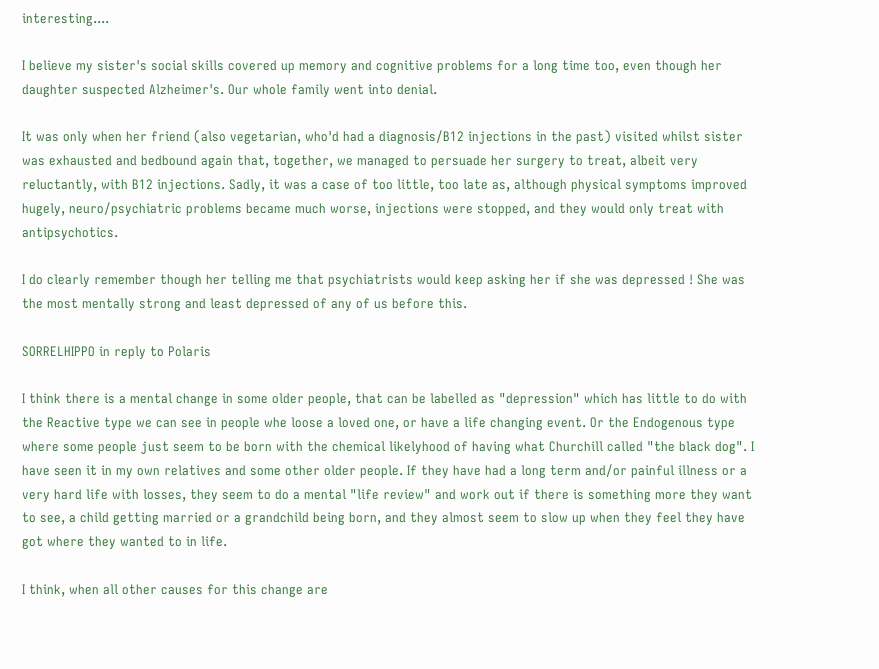interesting....

I believe my sister's social skills covered up memory and cognitive problems for a long time too, even though her daughter suspected Alzheimer's. Our whole family went into denial.

It was only when her friend (also vegetarian, who'd had a diagnosis/B12 injections in the past) visited whilst sister was exhausted and bedbound again that, together, we managed to persuade her surgery to treat, albeit very reluctantly, with B12 injections. Sadly, it was a case of too little, too late as, although physical symptoms improved hugely, neuro/psychiatric problems became much worse, injections were stopped, and they would only treat with antipsychotics.

I do clearly remember though her telling me that psychiatrists would keep asking her if she was depressed ! She was the most mentally strong and least depressed of any of us before this.

SORRELHIPPO in reply to Polaris

I think there is a mental change in some older people, that can be labelled as "depression" which has little to do with the Reactive type we can see in people whe loose a loved one, or have a life changing event. Or the Endogenous type where some people just seem to be born with the chemical likelyhood of having what Churchill called "the black dog". I have seen it in my own relatives and some other older people. If they have had a long term and/or painful illness or a very hard life with losses, they seem to do a mental "life review" and work out if there is something more they want to see, a child getting married or a grandchild being born, and they almost seem to slow up when they feel they have got where they wanted to in life.

I think, when all other causes for this change are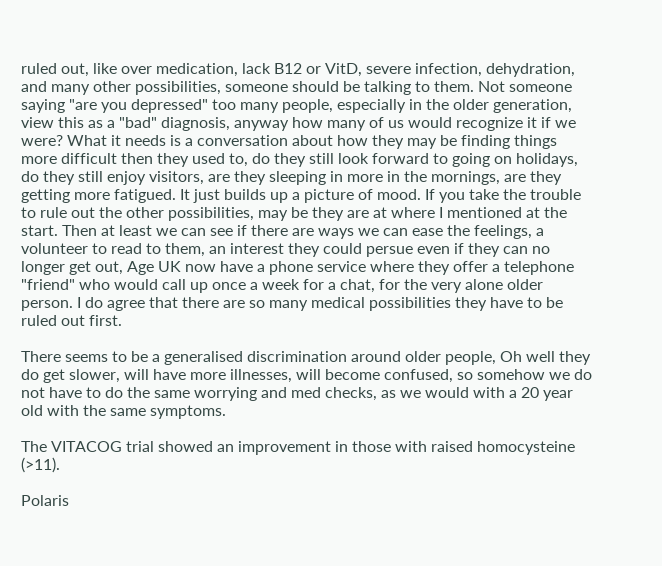ruled out, like over medication, lack B12 or VitD, severe infection, dehydration, and many other possibilities, someone should be talking to them. Not someone saying "are you depressed" too many people, especially in the older generation, view this as a "bad" diagnosis, anyway how many of us would recognize it if we were? What it needs is a conversation about how they may be finding things more difficult then they used to, do they still look forward to going on holidays, do they still enjoy visitors, are they sleeping in more in the mornings, are they getting more fatigued. It just builds up a picture of mood. If you take the trouble to rule out the other possibilities, may be they are at where I mentioned at the start. Then at least we can see if there are ways we can ease the feelings, a volunteer to read to them, an interest they could persue even if they can no longer get out, Age UK now have a phone service where they offer a telephone "friend" who would call up once a week for a chat, for the very alone older person. I do agree that there are so many medical possibilities they have to be ruled out first.

There seems to be a generalised discrimination around older people, Oh well they do get slower, will have more illnesses, will become confused, so somehow we do not have to do the same worrying and med checks, as we would with a 20 year old with the same symptoms.

The VITACOG trial showed an improvement in those with raised homocysteine (>11).

Polaris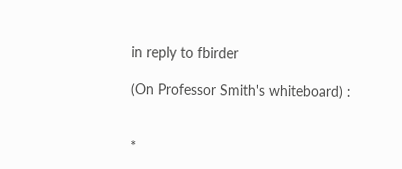in reply to fbirder

(On Professor Smith's whiteboard) :


*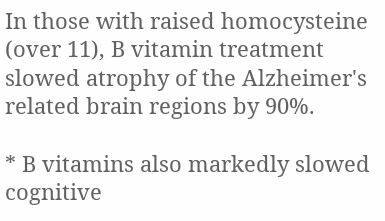In those with raised homocysteine (over 11), B vitamin treatment slowed atrophy of the Alzheimer's related brain regions by 90%.

* B vitamins also markedly slowed cognitive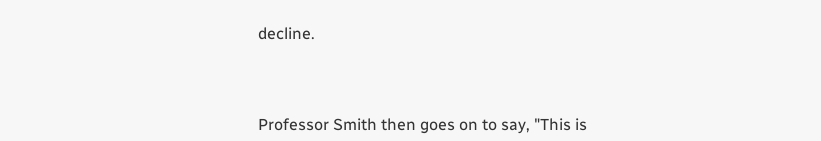decline.



Professor Smith then goes on to say, "This is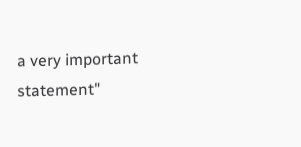a very important statement"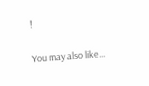!

You may also like...